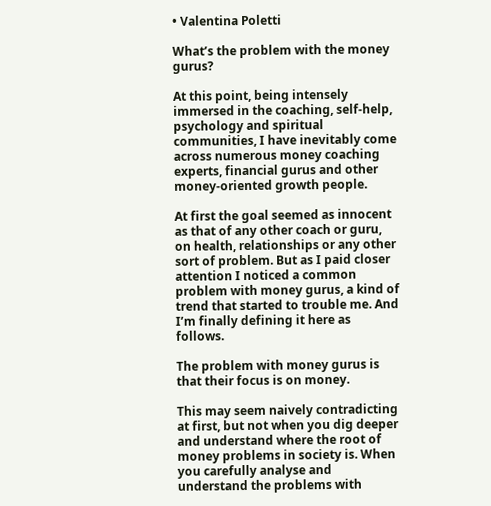• Valentina Poletti

What’s the problem with the money gurus?

At this point, being intensely immersed in the coaching, self-help, psychology and spiritual communities, I have inevitably come across numerous money coaching experts, financial gurus and other money-oriented growth people.

At first the goal seemed as innocent as that of any other coach or guru, on health, relationships or any other sort of problem. But as I paid closer attention I noticed a common problem with money gurus, a kind of trend that started to trouble me. And I’m finally defining it here as follows.

The problem with money gurus is that their focus is on money.

This may seem naively contradicting at first, but not when you dig deeper and understand where the root of money problems in society is. When you carefully analyse and understand the problems with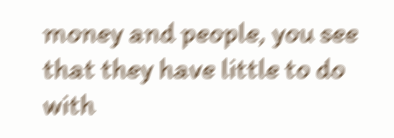money and people, you see that they have little to do with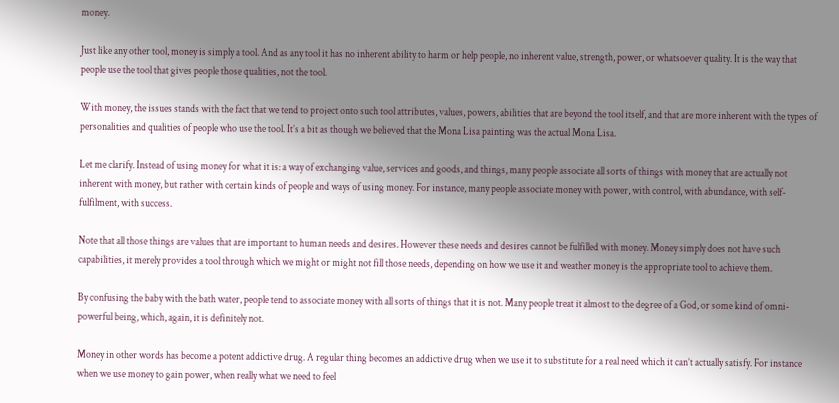money.

Just like any other tool, money is simply a tool. And as any tool it has no inherent ability to harm or help people, no inherent value, strength, power, or whatsoever quality. It is the way that people use the tool that gives people those qualities, not the tool.

With money, the issues stands with the fact that we tend to project onto such tool attributes, values, powers, abilities that are beyond the tool itself, and that are more inherent with the types of personalities and qualities of people who use the tool. It’s a bit as though we believed that the Mona Lisa painting was the actual Mona Lisa.

Let me clarify. Instead of using money for what it is: a way of exchanging value, services and goods, and things, many people associate all sorts of things with money that are actually not inherent with money, but rather with certain kinds of people and ways of using money. For instance, many people associate money with power, with control, with abundance, with self-fulfilment, with success.

Note that all those things are values that are important to human needs and desires. However these needs and desires cannot be fulfilled with money. Money simply does not have such capabilities, it merely provides a tool through which we might or might not fill those needs, depending on how we use it and weather money is the appropriate tool to achieve them.

By confusing the baby with the bath water, people tend to associate money with all sorts of things that it is not. Many people treat it almost to the degree of a God, or some kind of omni-powerful being, which, again, it is definitely not.

Money in other words has become a potent addictive drug. A regular thing becomes an addictive drug when we use it to substitute for a real need which it can’t actually satisfy. For instance when we use money to gain power, when really what we need to feel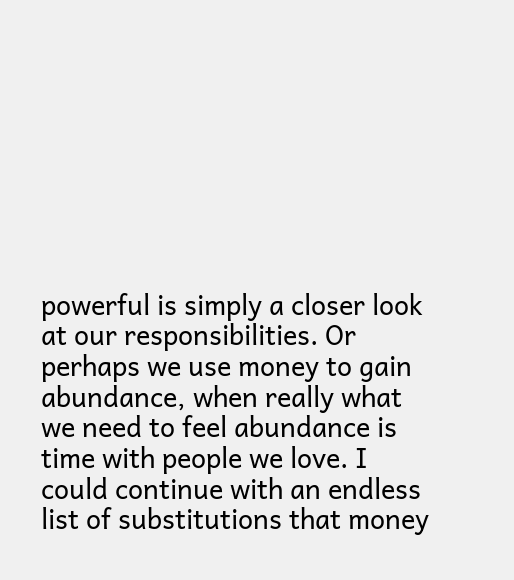powerful is simply a closer look at our responsibilities. Or perhaps we use money to gain abundance, when really what we need to feel abundance is time with people we love. I could continue with an endless list of substitutions that money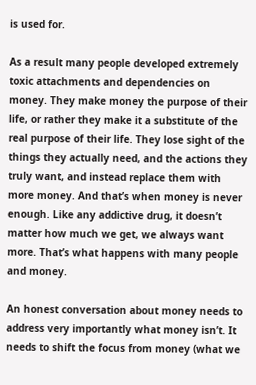is used for.

As a result many people developed extremely toxic attachments and dependencies on money. They make money the purpose of their life, or rather they make it a substitute of the real purpose of their life. They lose sight of the things they actually need, and the actions they truly want, and instead replace them with more money. And that’s when money is never enough. Like any addictive drug, it doesn’t matter how much we get, we always want more. That’s what happens with many people and money.

An honest conversation about money needs to address very importantly what money isn’t. It needs to shift the focus from money (what we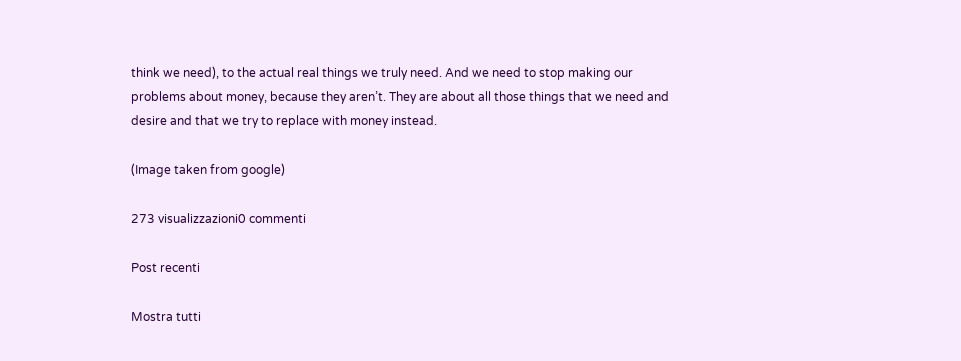think we need), to the actual real things we truly need. And we need to stop making our problems about money, because they aren’t. They are about all those things that we need and desire and that we try to replace with money instead.

(Image taken from google)

273 visualizzazioni0 commenti

Post recenti

Mostra tutti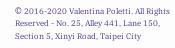© 2016-2020 Valentina Poletti. All Rights Reserved - No. 25, Alley 441, Lane 150, Section 5, Xinyi Road, Taipei City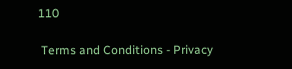110

 Terms and Conditions - Privacy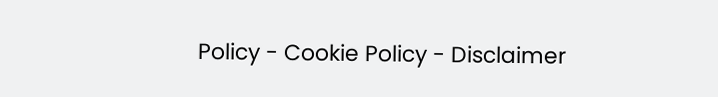Policy - Cookie Policy - Disclaimer